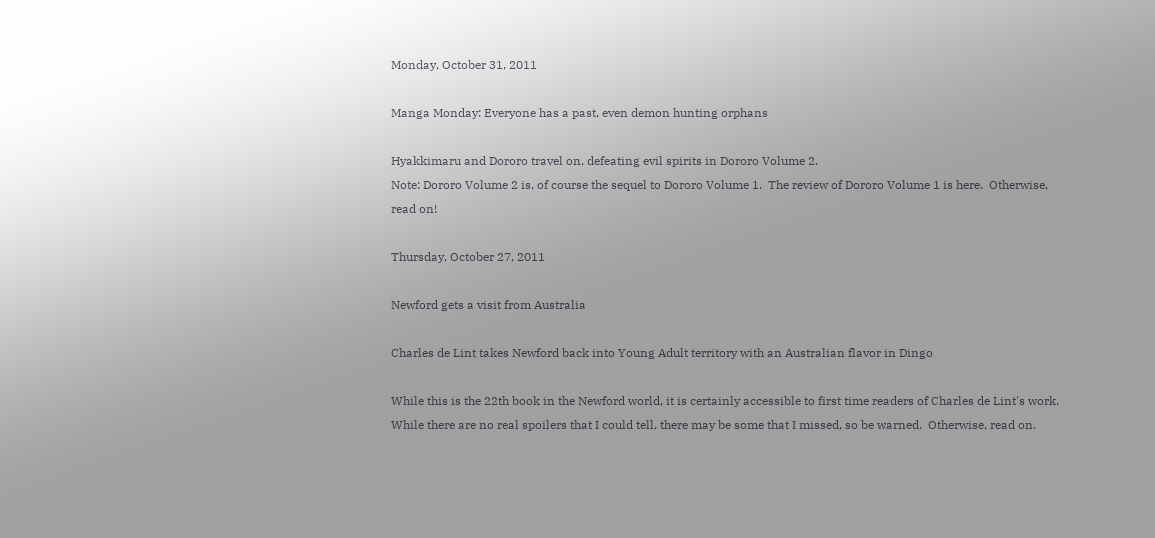Monday, October 31, 2011

Manga Monday: Everyone has a past, even demon hunting orphans

Hyakkimaru and Dororo travel on, defeating evil spirits in Dororo Volume 2.
Note: Dororo Volume 2 is, of course the sequel to Dororo Volume 1.  The review of Dororo Volume 1 is here.  Otherwise, read on!

Thursday, October 27, 2011

Newford gets a visit from Australia

Charles de Lint takes Newford back into Young Adult territory with an Australian flavor in Dingo

While this is the 22th book in the Newford world, it is certainly accessible to first time readers of Charles de Lint's work.  While there are no real spoilers that I could tell, there may be some that I missed, so be warned.  Otherwise, read on.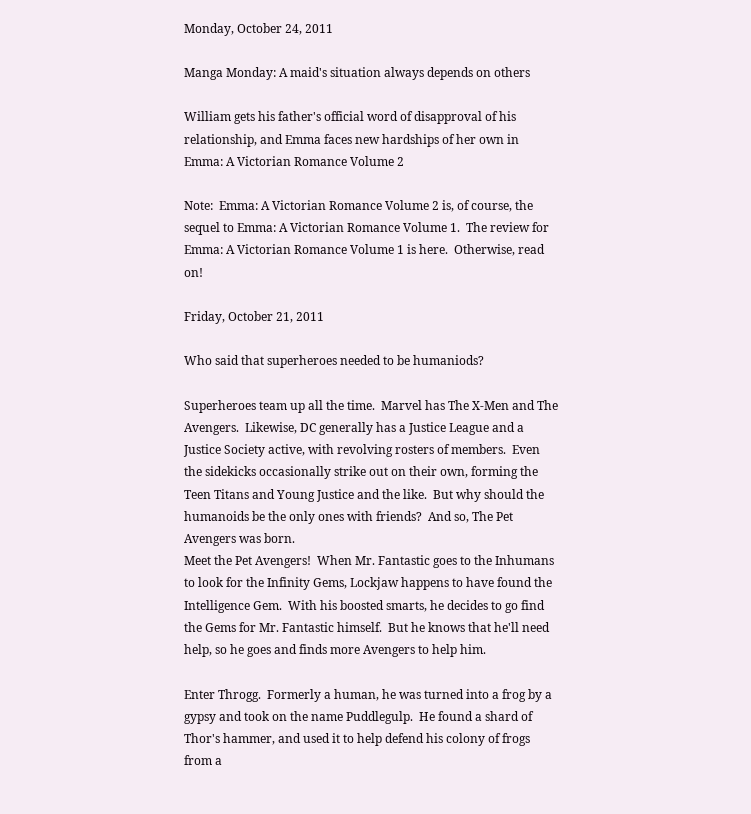Monday, October 24, 2011

Manga Monday: A maid's situation always depends on others

William gets his father's official word of disapproval of his relationship, and Emma faces new hardships of her own in Emma: A Victorian Romance Volume 2

Note:  Emma: A Victorian Romance Volume 2 is, of course, the sequel to Emma: A Victorian Romance Volume 1.  The review for Emma: A Victorian Romance Volume 1 is here.  Otherwise, read on!

Friday, October 21, 2011

Who said that superheroes needed to be humaniods?

Superheroes team up all the time.  Marvel has The X-Men and The Avengers.  Likewise, DC generally has a Justice League and a Justice Society active, with revolving rosters of members.  Even the sidekicks occasionally strike out on their own, forming the Teen Titans and Young Justice and the like.  But why should the humanoids be the only ones with friends?  And so, The Pet Avengers was born.
Meet the Pet Avengers!  When Mr. Fantastic goes to the Inhumans  to look for the Infinity Gems, Lockjaw happens to have found the Intelligence Gem.  With his boosted smarts, he decides to go find the Gems for Mr. Fantastic himself.  But he knows that he'll need help, so he goes and finds more Avengers to help him.

Enter Throgg.  Formerly a human, he was turned into a frog by a gypsy and took on the name Puddlegulp.  He found a shard of Thor's hammer, and used it to help defend his colony of frogs from a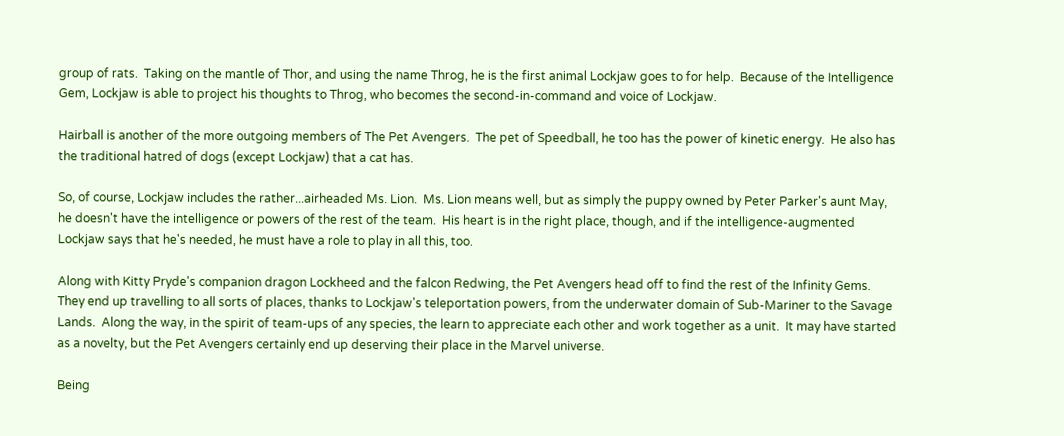group of rats.  Taking on the mantle of Thor, and using the name Throg, he is the first animal Lockjaw goes to for help.  Because of the Intelligence Gem, Lockjaw is able to project his thoughts to Throg, who becomes the second-in-command and voice of Lockjaw.

Hairball is another of the more outgoing members of The Pet Avengers.  The pet of Speedball, he too has the power of kinetic energy.  He also has the traditional hatred of dogs (except Lockjaw) that a cat has.

So, of course, Lockjaw includes the rather...airheaded Ms. Lion.  Ms. Lion means well, but as simply the puppy owned by Peter Parker's aunt May, he doesn't have the intelligence or powers of the rest of the team.  His heart is in the right place, though, and if the intelligence-augmented Lockjaw says that he's needed, he must have a role to play in all this, too.

Along with Kitty Pryde's companion dragon Lockheed and the falcon Redwing, the Pet Avengers head off to find the rest of the Infinity Gems.  They end up travelling to all sorts of places, thanks to Lockjaw's teleportation powers, from the underwater domain of Sub-Mariner to the Savage Lands.  Along the way, in the spirit of team-ups of any species, the learn to appreciate each other and work together as a unit.  It may have started as a novelty, but the Pet Avengers certainly end up deserving their place in the Marvel universe.

Being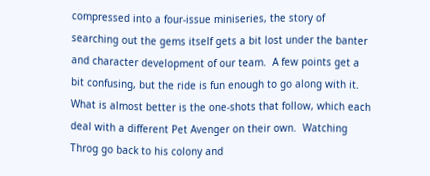compressed into a four-issue miniseries, the story of searching out the gems itself gets a bit lost under the banter and character development of our team.  A few points get a bit confusing, but the ride is fun enough to go along with it.  What is almost better is the one-shots that follow, which each deal with a different Pet Avenger on their own.  Watching Throg go back to his colony and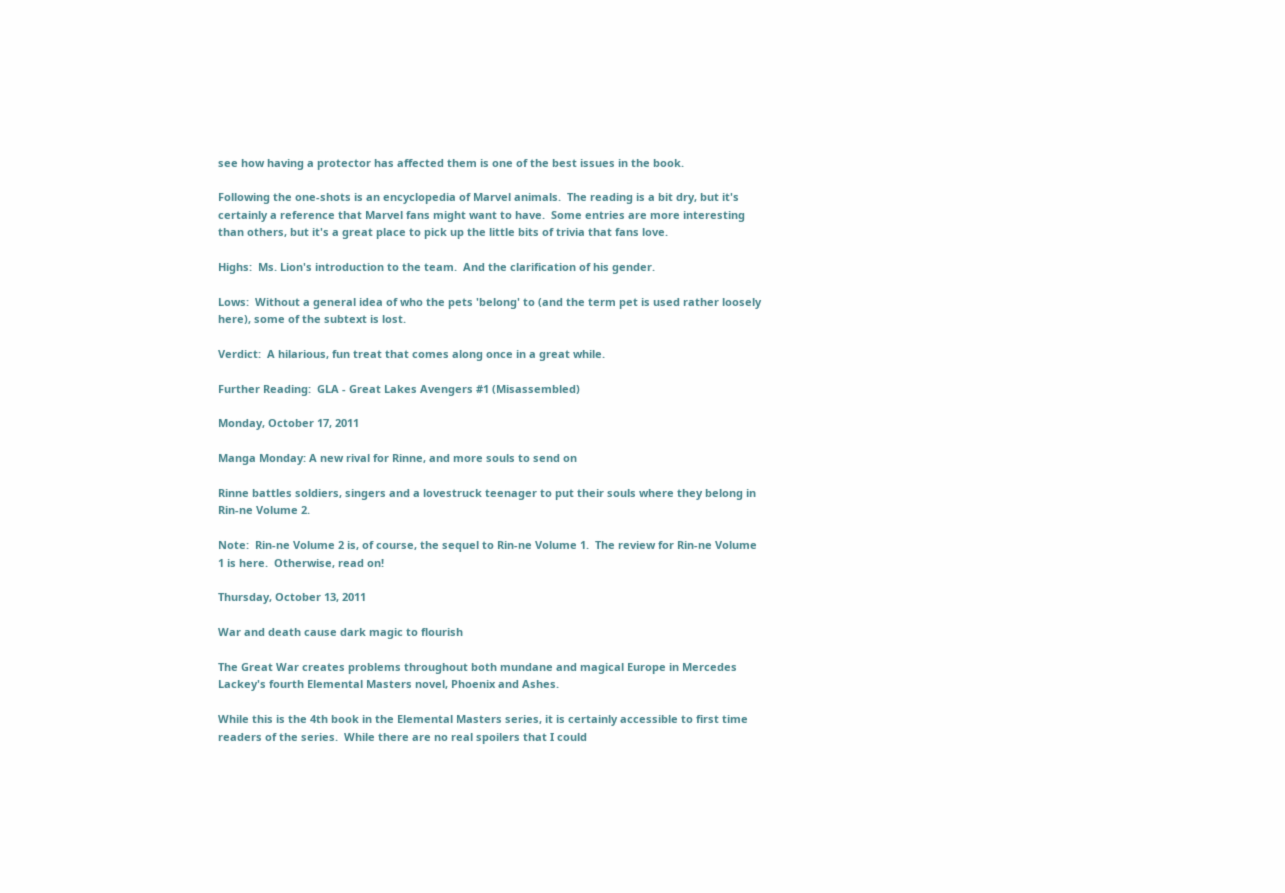see how having a protector has affected them is one of the best issues in the book.

Following the one-shots is an encyclopedia of Marvel animals.  The reading is a bit dry, but it's certainly a reference that Marvel fans might want to have.  Some entries are more interesting than others, but it's a great place to pick up the little bits of trivia that fans love.

Highs:  Ms. Lion's introduction to the team.  And the clarification of his gender.

Lows:  Without a general idea of who the pets 'belong' to (and the term pet is used rather loosely here), some of the subtext is lost.

Verdict:  A hilarious, fun treat that comes along once in a great while.

Further Reading:  GLA - Great Lakes Avengers #1 (Misassembled)

Monday, October 17, 2011

Manga Monday: A new rival for Rinne, and more souls to send on

Rinne battles soldiers, singers and a lovestruck teenager to put their souls where they belong in Rin-ne Volume 2.

Note:  Rin-ne Volume 2 is, of course, the sequel to Rin-ne Volume 1.  The review for Rin-ne Volume 1 is here.  Otherwise, read on!

Thursday, October 13, 2011

War and death cause dark magic to flourish

The Great War creates problems throughout both mundane and magical Europe in Mercedes Lackey's fourth Elemental Masters novel, Phoenix and Ashes.

While this is the 4th book in the Elemental Masters series, it is certainly accessible to first time readers of the series.  While there are no real spoilers that I could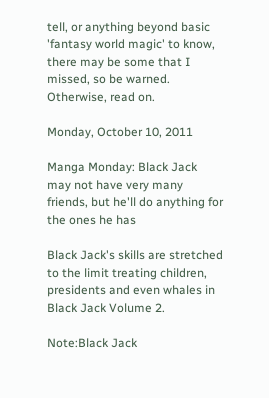tell, or anything beyond basic 'fantasy world magic' to know, there may be some that I missed, so be warned.  Otherwise, read on.

Monday, October 10, 2011

Manga Monday: Black Jack may not have very many friends, but he'll do anything for the ones he has

Black Jack's skills are stretched to the limit treating children, presidents and even whales in Black Jack Volume 2.

Note:Black Jack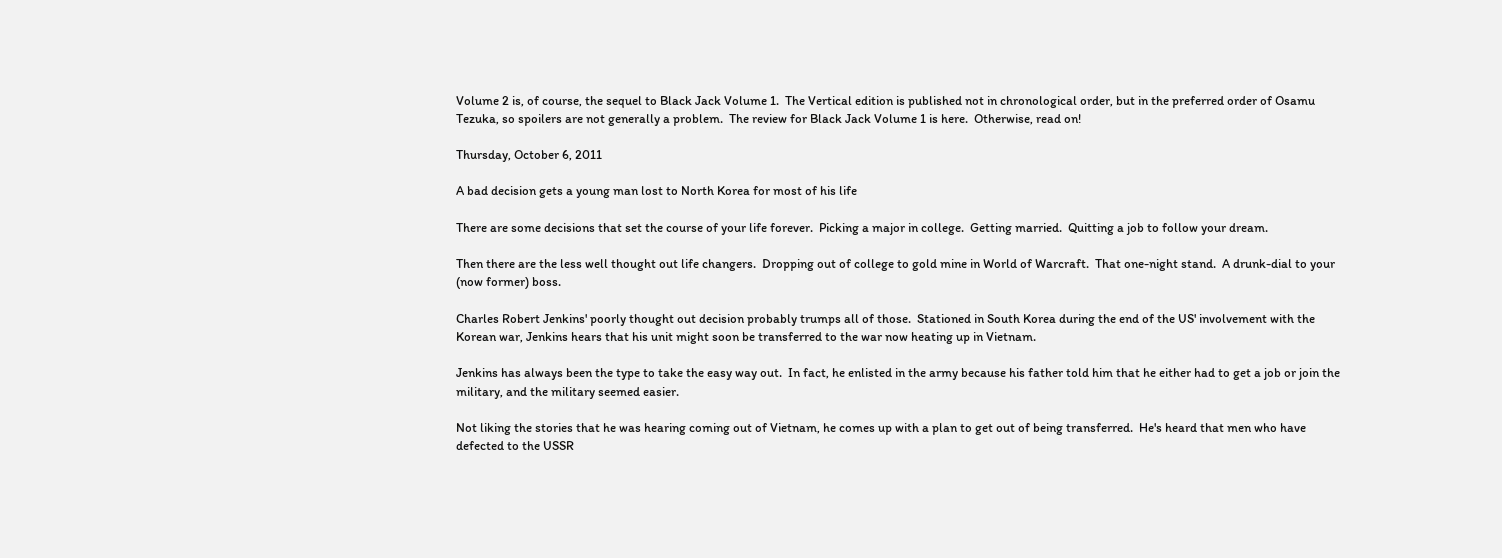Volume 2 is, of course, the sequel to Black Jack Volume 1.  The Vertical edition is published not in chronological order, but in the preferred order of Osamu Tezuka, so spoilers are not generally a problem.  The review for Black Jack Volume 1 is here.  Otherwise, read on!

Thursday, October 6, 2011

A bad decision gets a young man lost to North Korea for most of his life

There are some decisions that set the course of your life forever.  Picking a major in college.  Getting married.  Quitting a job to follow your dream.

Then there are the less well thought out life changers.  Dropping out of college to gold mine in World of Warcraft.  That one-night stand.  A drunk-dial to your (now former) boss.

Charles Robert Jenkins' poorly thought out decision probably trumps all of those.  Stationed in South Korea during the end of the US' involvement with the Korean war, Jenkins hears that his unit might soon be transferred to the war now heating up in Vietnam.

Jenkins has always been the type to take the easy way out.  In fact, he enlisted in the army because his father told him that he either had to get a job or join the military, and the military seemed easier.

Not liking the stories that he was hearing coming out of Vietnam, he comes up with a plan to get out of being transferred.  He's heard that men who have defected to the USSR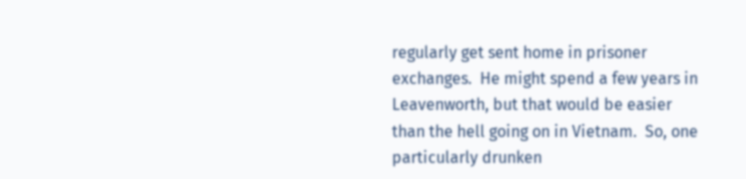regularly get sent home in prisoner exchanges.  He might spend a few years in Leavenworth, but that would be easier than the hell going on in Vietnam.  So, one particularly drunken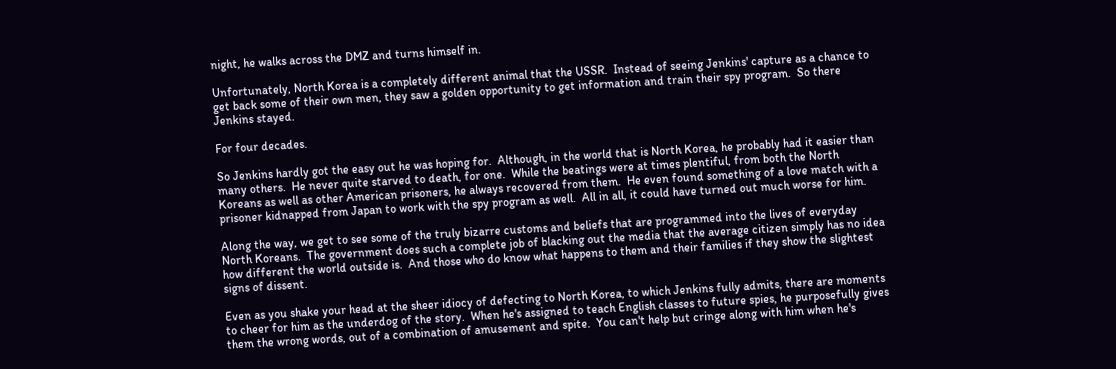night, he walks across the DMZ and turns himself in.

Unfortunately, North Korea is a completely different animal that the USSR.  Instead of seeing Jenkins' capture as a chance to get back some of their own men, they saw a golden opportunity to get information and train their spy program.  So there Jenkins stayed.

For four decades.

So Jenkins hardly got the easy out he was hoping for.  Although, in the world that is North Korea, he probably had it easier than many others.  He never quite starved to death, for one.  While the beatings were at times plentiful, from both the North Koreans as well as other American prisoners, he always recovered from them.  He even found something of a love match with a prisoner kidnapped from Japan to work with the spy program as well.  All in all, it could have turned out much worse for him.

Along the way, we get to see some of the truly bizarre customs and beliefs that are programmed into the lives of everyday North Koreans.  The government does such a complete job of blacking out the media that the average citizen simply has no idea how different the world outside is.  And those who do know what happens to them and their families if they show the slightest signs of dissent.

Even as you shake your head at the sheer idiocy of defecting to North Korea, to which Jenkins fully admits, there are moments to cheer for him as the underdog of the story.  When he's assigned to teach English classes to future spies, he purposefully gives them the wrong words, out of a combination of amusement and spite.  You can't help but cringe along with him when he's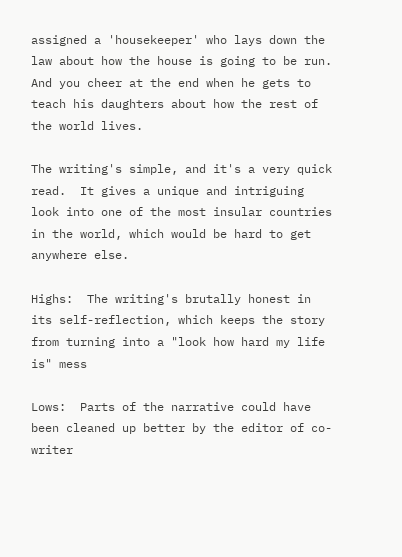assigned a 'housekeeper' who lays down the law about how the house is going to be run.  And you cheer at the end when he gets to teach his daughters about how the rest of the world lives.

The writing's simple, and it's a very quick read.  It gives a unique and intriguing look into one of the most insular countries in the world, which would be hard to get anywhere else.

Highs:  The writing's brutally honest in its self-reflection, which keeps the story from turning into a "look how hard my life is" mess

Lows:  Parts of the narrative could have been cleaned up better by the editor of co-writer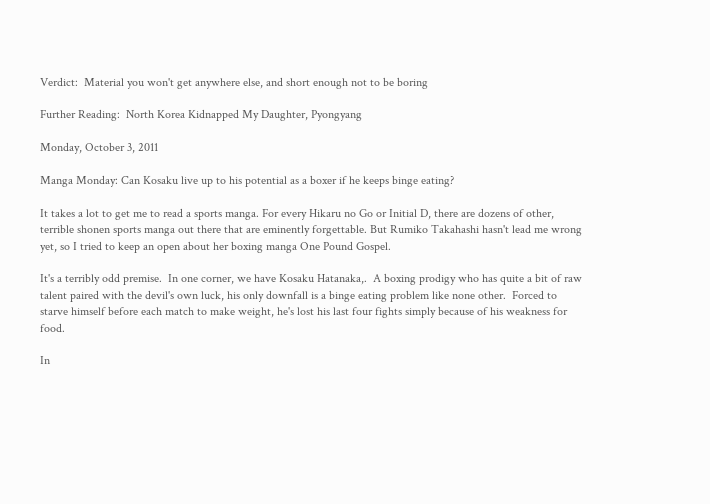Verdict:  Material you won't get anywhere else, and short enough not to be boring

Further Reading:  North Korea Kidnapped My Daughter, Pyongyang

Monday, October 3, 2011

Manga Monday: Can Kosaku live up to his potential as a boxer if he keeps binge eating?

It takes a lot to get me to read a sports manga. For every Hikaru no Go or Initial D, there are dozens of other, terrible shonen sports manga out there that are eminently forgettable. But Rumiko Takahashi hasn't lead me wrong yet, so I tried to keep an open about her boxing manga One Pound Gospel.

It's a terribly odd premise.  In one corner, we have Kosaku Hatanaka,.  A boxing prodigy who has quite a bit of raw talent paired with the devil's own luck, his only downfall is a binge eating problem like none other.  Forced to starve himself before each match to make weight, he's lost his last four fights simply because of his weakness for food.

In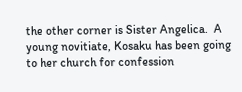the other corner is Sister Angelica.  A young novitiate, Kosaku has been going to her church for confession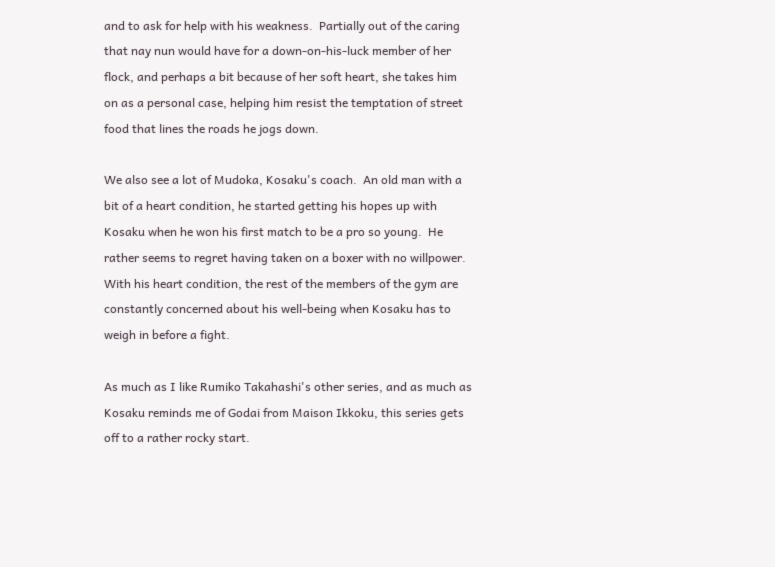and to ask for help with his weakness.  Partially out of the caring that nay nun would have for a down-on-his-luck member of her flock, and perhaps a bit because of her soft heart, she takes him on as a personal case, helping him resist the temptation of street food that lines the roads he jogs down.

We also see a lot of Mudoka, Kosaku's coach.  An old man with a bit of a heart condition, he started getting his hopes up with Kosaku when he won his first match to be a pro so young.  He rather seems to regret having taken on a boxer with no willpower.  With his heart condition, the rest of the members of the gym are constantly concerned about his well-being when Kosaku has to weigh in before a fight.

As much as I like Rumiko Takahashi's other series, and as much as Kosaku reminds me of Godai from Maison Ikkoku, this series gets off to a rather rocky start.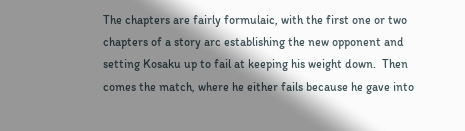The chapters are fairly formulaic, with the first one or two chapters of a story arc establishing the new opponent and setting Kosaku up to fail at keeping his weight down.  Then comes the match, where he either fails because he gave into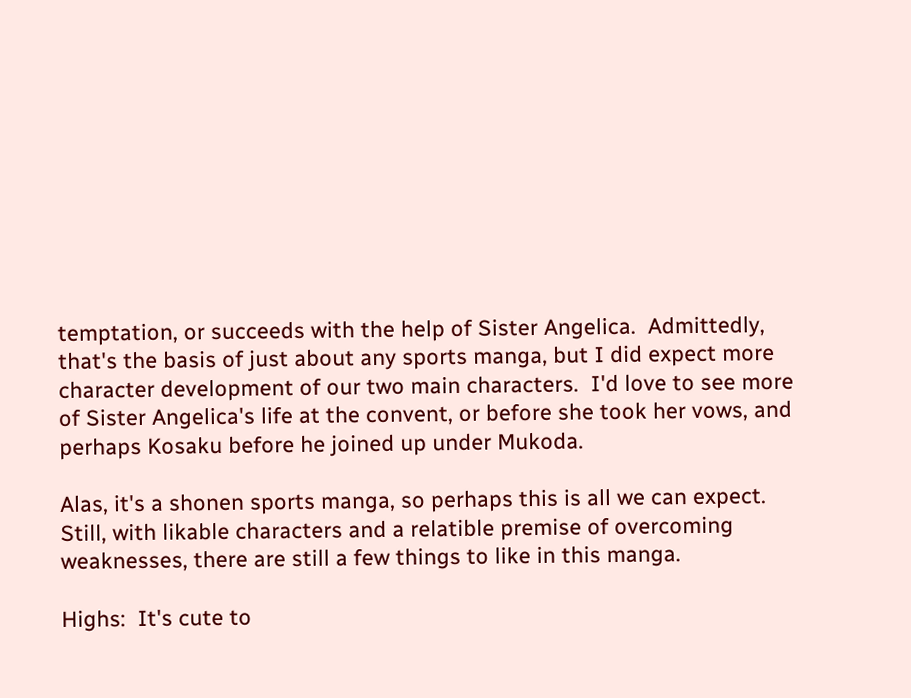temptation, or succeeds with the help of Sister Angelica.  Admittedly, that's the basis of just about any sports manga, but I did expect more character development of our two main characters.  I'd love to see more of Sister Angelica's life at the convent, or before she took her vows, and perhaps Kosaku before he joined up under Mukoda.

Alas, it's a shonen sports manga, so perhaps this is all we can expect.  Still, with likable characters and a relatible premise of overcoming weaknesses, there are still a few things to like in this manga.

Highs:  It's cute to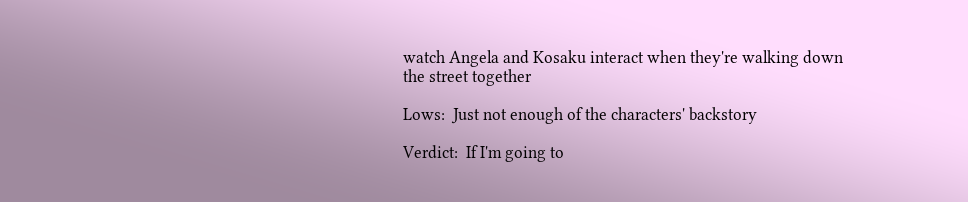watch Angela and Kosaku interact when they're walking down the street together

Lows:  Just not enough of the characters' backstory

Verdict:  If I'm going to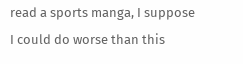read a sports manga, I suppose I could do worse than this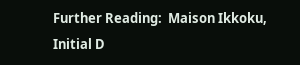Further Reading:  Maison Ikkoku, Initial D